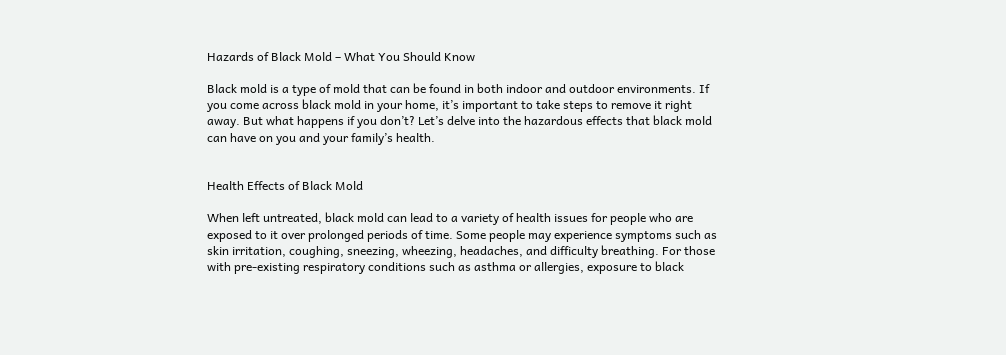Hazards of Black Mold – What You Should Know

Black mold is a type of mold that can be found in both indoor and outdoor environments. If you come across black mold in your home, it’s important to take steps to remove it right away. But what happens if you don’t? Let’s delve into the hazardous effects that black mold can have on you and your family’s health.


Health Effects of Black Mold

When left untreated, black mold can lead to a variety of health issues for people who are exposed to it over prolonged periods of time. Some people may experience symptoms such as skin irritation, coughing, sneezing, wheezing, headaches, and difficulty breathing. For those with pre-existing respiratory conditions such as asthma or allergies, exposure to black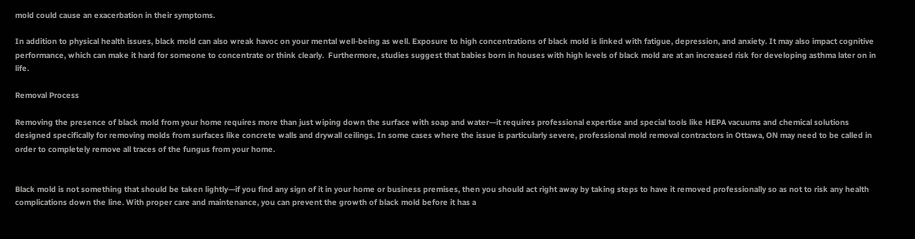mold could cause an exacerbation in their symptoms.

In addition to physical health issues, black mold can also wreak havoc on your mental well-being as well. Exposure to high concentrations of black mold is linked with fatigue, depression, and anxiety. It may also impact cognitive performance, which can make it hard for someone to concentrate or think clearly.  Furthermore, studies suggest that babies born in houses with high levels of black mold are at an increased risk for developing asthma later on in life.

Removal Process

Removing the presence of black mold from your home requires more than just wiping down the surface with soap and water—it requires professional expertise and special tools like HEPA vacuums and chemical solutions designed specifically for removing molds from surfaces like concrete walls and drywall ceilings. In some cases where the issue is particularly severe, professional mold removal contractors in Ottawa, ON may need to be called in order to completely remove all traces of the fungus from your home.


Black mold is not something that should be taken lightly—if you find any sign of it in your home or business premises, then you should act right away by taking steps to have it removed professionally so as not to risk any health complications down the line. With proper care and maintenance, you can prevent the growth of black mold before it has a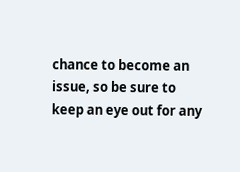chance to become an issue, so be sure to keep an eye out for any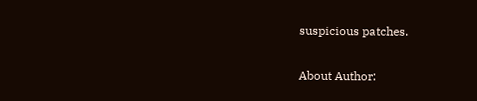suspicious patches.

About Author: